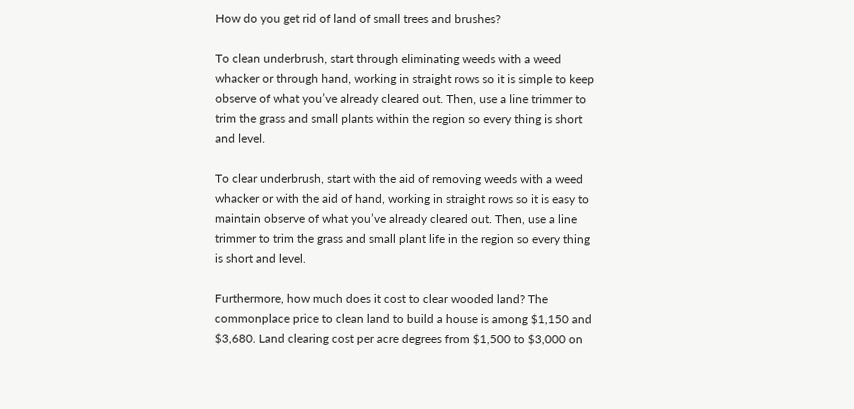How do you get rid of land of small trees and brushes?

To clean underbrush, start through eliminating weeds with a weed whacker or through hand, working in straight rows so it is simple to keep observe of what you’ve already cleared out. Then, use a line trimmer to trim the grass and small plants within the region so every thing is short and level.

To clear underbrush, start with the aid of removing weeds with a weed whacker or with the aid of hand, working in straight rows so it is easy to maintain observe of what you’ve already cleared out. Then, use a line trimmer to trim the grass and small plant life in the region so every thing is short and level.

Furthermore, how much does it cost to clear wooded land? The commonplace price to clean land to build a house is among $1,150 and $3,680. Land clearing cost per acre degrees from $1,500 to $3,000 on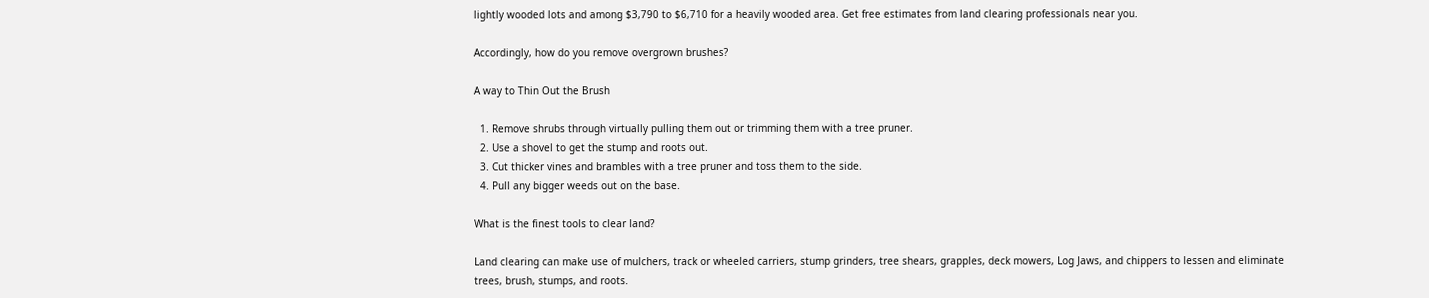lightly wooded lots and among $3,790 to $6,710 for a heavily wooded area. Get free estimates from land clearing professionals near you.

Accordingly, how do you remove overgrown brushes?

A way to Thin Out the Brush

  1. Remove shrubs through virtually pulling them out or trimming them with a tree pruner.
  2. Use a shovel to get the stump and roots out.
  3. Cut thicker vines and brambles with a tree pruner and toss them to the side.
  4. Pull any bigger weeds out on the base.

What is the finest tools to clear land?

Land clearing can make use of mulchers, track or wheeled carriers, stump grinders, tree shears, grapples, deck mowers, Log Jaws, and chippers to lessen and eliminate trees, brush, stumps, and roots.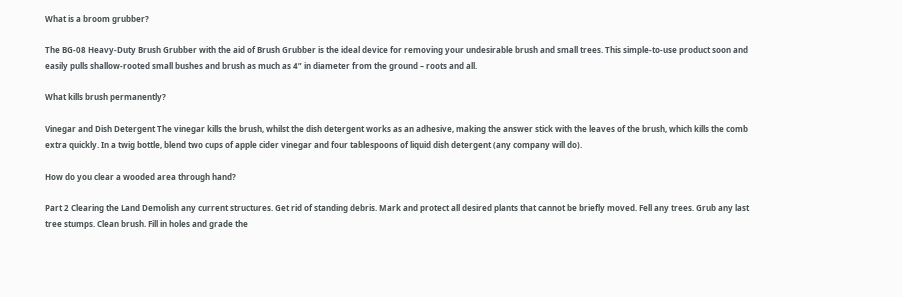What is a broom grubber?

The BG-08 Heavy-Duty Brush Grubber with the aid of Brush Grubber is the ideal device for removing your undesirable brush and small trees. This simple-to-use product soon and easily pulls shallow-rooted small bushes and brush as much as 4” in diameter from the ground – roots and all.

What kills brush permanently?

Vinegar and Dish Detergent The vinegar kills the brush, whilst the dish detergent works as an adhesive, making the answer stick with the leaves of the brush, which kills the comb extra quickly. In a twig bottle, blend two cups of apple cider vinegar and four tablespoons of liquid dish detergent (any company will do).

How do you clear a wooded area through hand?

Part 2 Clearing the Land Demolish any current structures. Get rid of standing debris. Mark and protect all desired plants that cannot be briefly moved. Fell any trees. Grub any last tree stumps. Clean brush. Fill in holes and grade the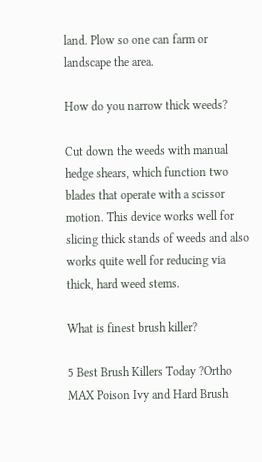land. Plow so one can farm or landscape the area.

How do you narrow thick weeds?

Cut down the weeds with manual hedge shears, which function two blades that operate with a scissor motion. This device works well for slicing thick stands of weeds and also works quite well for reducing via thick, hard weed stems.

What is finest brush killer?

5 Best Brush Killers Today ?Ortho MAX Poison Ivy and Hard Brush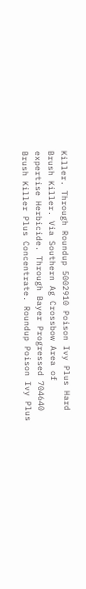Killer. Through Roundup 5002910 Poison Ivy Plus Hard Brush Killer. Via Southern Ag Crossbow Area of expertise Herbicide. Through Bayer Progressed 704640 Brush Killer Plus Concentrate. Roundup Poison Ivy Plus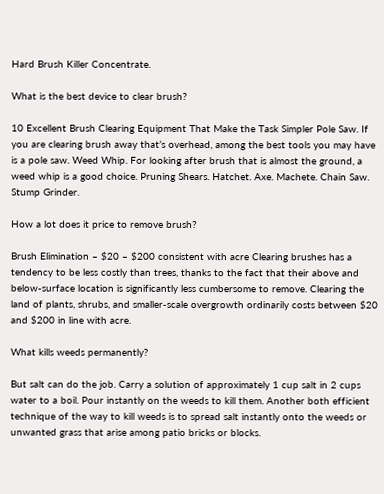Hard Brush Killer Concentrate.

What is the best device to clear brush?

10 Excellent Brush Clearing Equipment That Make the Task Simpler Pole Saw. If you are clearing brush away that’s overhead, among the best tools you may have is a pole saw. Weed Whip. For looking after brush that is almost the ground, a weed whip is a good choice. Pruning Shears. Hatchet. Axe. Machete. Chain Saw. Stump Grinder.

How a lot does it price to remove brush?

Brush Elimination – $20 – $200 consistent with acre Clearing brushes has a tendency to be less costly than trees, thanks to the fact that their above and below-surface location is significantly less cumbersome to remove. Clearing the land of plants, shrubs, and smaller-scale overgrowth ordinarily costs between $20 and $200 in line with acre.

What kills weeds permanently?

But salt can do the job. Carry a solution of approximately 1 cup salt in 2 cups water to a boil. Pour instantly on the weeds to kill them. Another both efficient technique of the way to kill weeds is to spread salt instantly onto the weeds or unwanted grass that arise among patio bricks or blocks.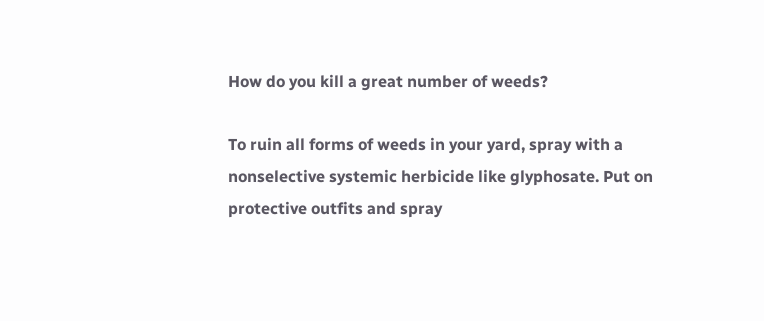How do you kill a great number of weeds?

To ruin all forms of weeds in your yard, spray with a nonselective systemic herbicide like glyphosate. Put on protective outfits and spray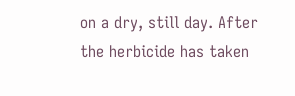on a dry, still day. After the herbicide has taken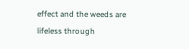effect and the weeds are lifeless through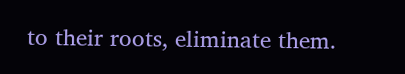to their roots, eliminate them.